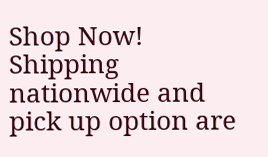Shop Now!
Shipping nationwide and pick up option are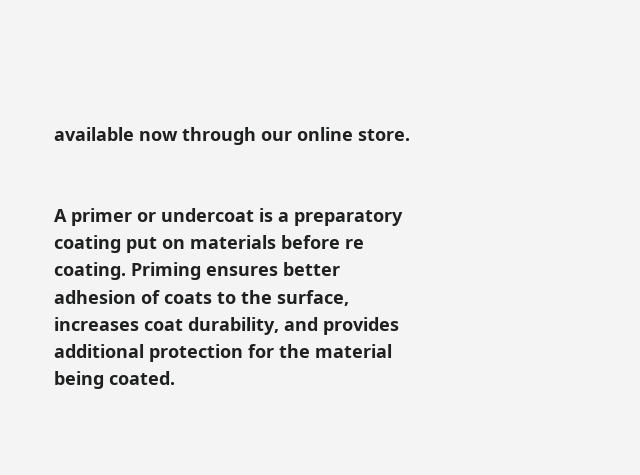available now through our online store.


A primer or undercoat is a preparatory coating put on materials before re coating. Priming ensures better adhesion of coats to the surface, increases coat durability, and provides additional protection for the material being coated.